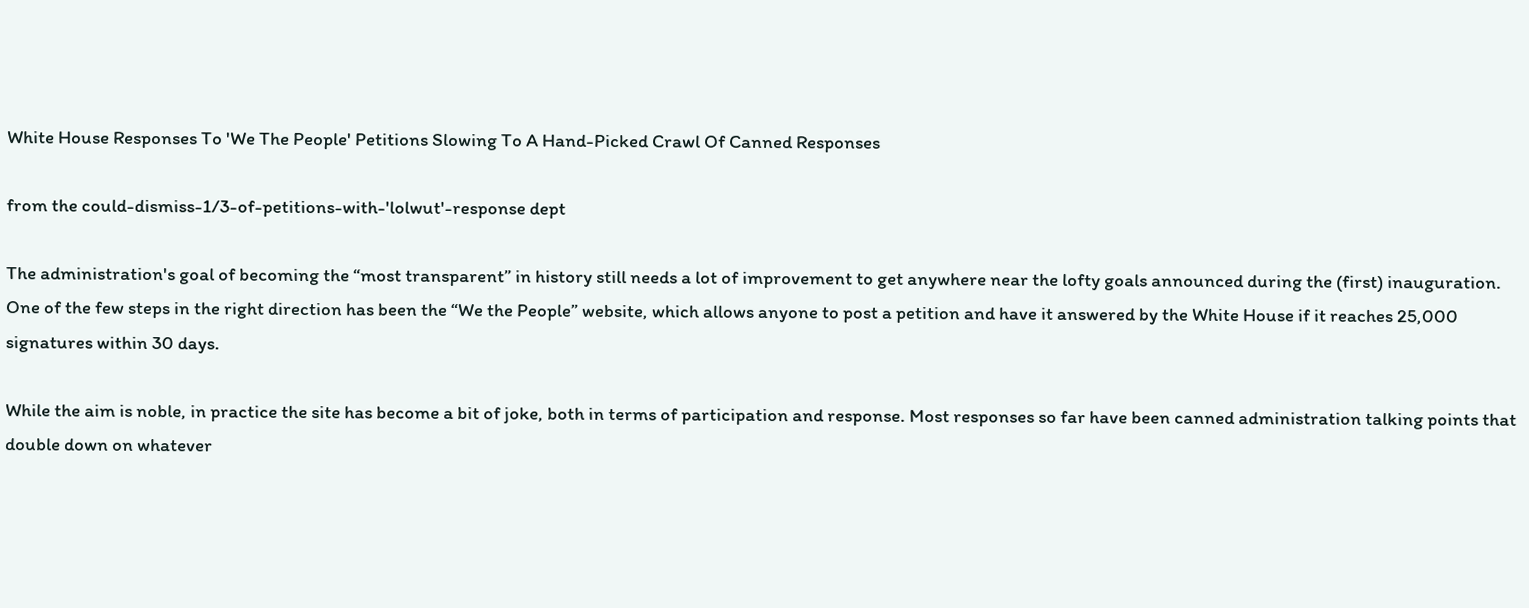White House Responses To 'We The People' Petitions Slowing To A Hand-Picked Crawl Of Canned Responses

from the could-dismiss-1/3-of-petitions-with-'lolwut'-response dept

The administration's goal of becoming the “most transparent” in history still needs a lot of improvement to get anywhere near the lofty goals announced during the (first) inauguration. One of the few steps in the right direction has been the “We the People” website, which allows anyone to post a petition and have it answered by the White House if it reaches 25,000 signatures within 30 days.

While the aim is noble, in practice the site has become a bit of joke, both in terms of participation and response. Most responses so far have been canned administration talking points that double down on whatever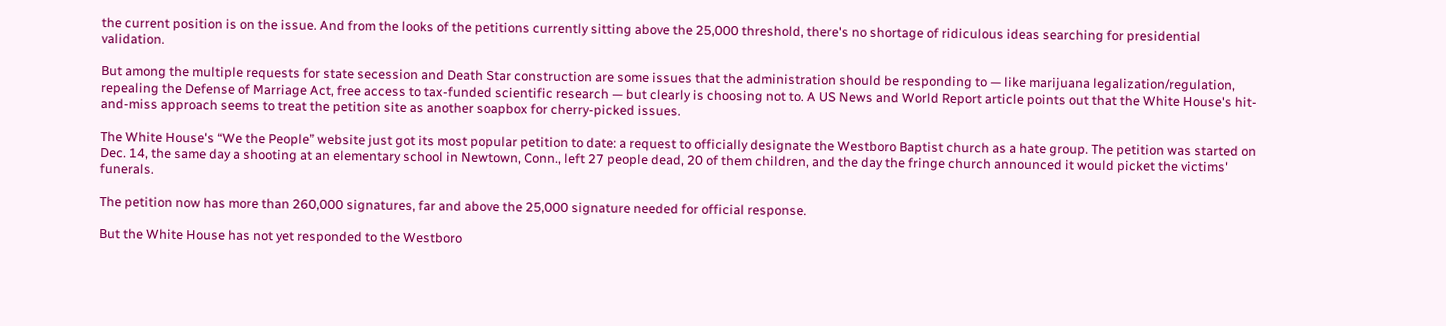the current position is on the issue. And from the looks of the petitions currently sitting above the 25,000 threshold, there's no shortage of ridiculous ideas searching for presidential validation.

But among the multiple requests for state secession and Death Star construction are some issues that the administration should be responding to — like marijuana legalization/regulation, repealing the Defense of Marriage Act, free access to tax-funded scientific research — but clearly is choosing not to. A US News and World Report article points out that the White House's hit-and-miss approach seems to treat the petition site as another soapbox for cherry-picked issues.

The White House's “We the People” website just got its most popular petition to date: a request to officially designate the Westboro Baptist church as a hate group. The petition was started on Dec. 14, the same day a shooting at an elementary school in Newtown, Conn., left 27 people dead, 20 of them children, and the day the fringe church announced it would picket the victims' funerals.

The petition now has more than 260,000 signatures, far and above the 25,000 signature needed for official response.

But the White House has not yet responded to the Westboro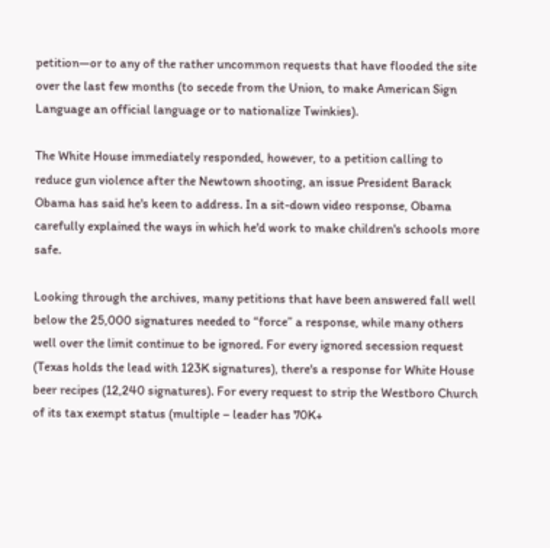petition—or to any of the rather uncommon requests that have flooded the site over the last few months (to secede from the Union, to make American Sign Language an official language or to nationalize Twinkies).

The White House immediately responded, however, to a petition calling to reduce gun violence after the Newtown shooting, an issue President Barack Obama has said he's keen to address. In a sit-down video response, Obama carefully explained the ways in which he'd work to make children's schools more safe.

Looking through the archives, many petitions that have been answered fall well below the 25,000 signatures needed to “force” a response, while many others well over the limit continue to be ignored. For every ignored secession request (Texas holds the lead with 123K signatures), there's a response for White House beer recipes (12,240 signatures). For every request to strip the Westboro Church of its tax exempt status (multiple – leader has 70K+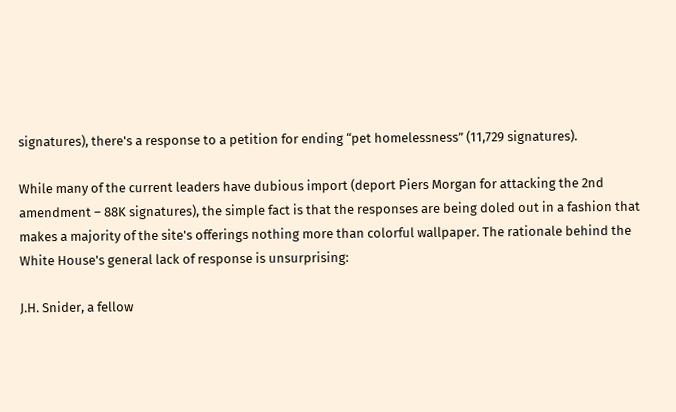signatures), there's a response to a petition for ending “pet homelessness” (11,729 signatures).

While many of the current leaders have dubious import (deport Piers Morgan for attacking the 2nd amendment – 88K signatures), the simple fact is that the responses are being doled out in a fashion that makes a majority of the site's offerings nothing more than colorful wallpaper. The rationale behind the White House's general lack of response is unsurprising:

J.H. Snider, a fellow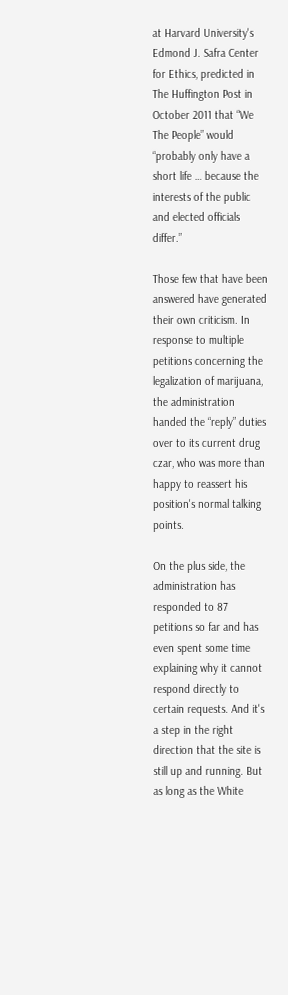at Harvard University's Edmond J. Safra Center for Ethics, predicted in The Huffington Post in October 2011 that “We The People” would “probably only have a short life … because the interests of the public and elected officials differ.”

Those few that have been answered have generated their own criticism. In response to multiple petitions concerning the legalization of marijuana, the administration handed the “reply” duties over to its current drug czar, who was more than happy to reassert his position's normal talking points.

On the plus side, the administration has responded to 87 petitions so far and has even spent some time explaining why it cannot respond directly to certain requests. And it's a step in the right direction that the site is still up and running. But as long as the White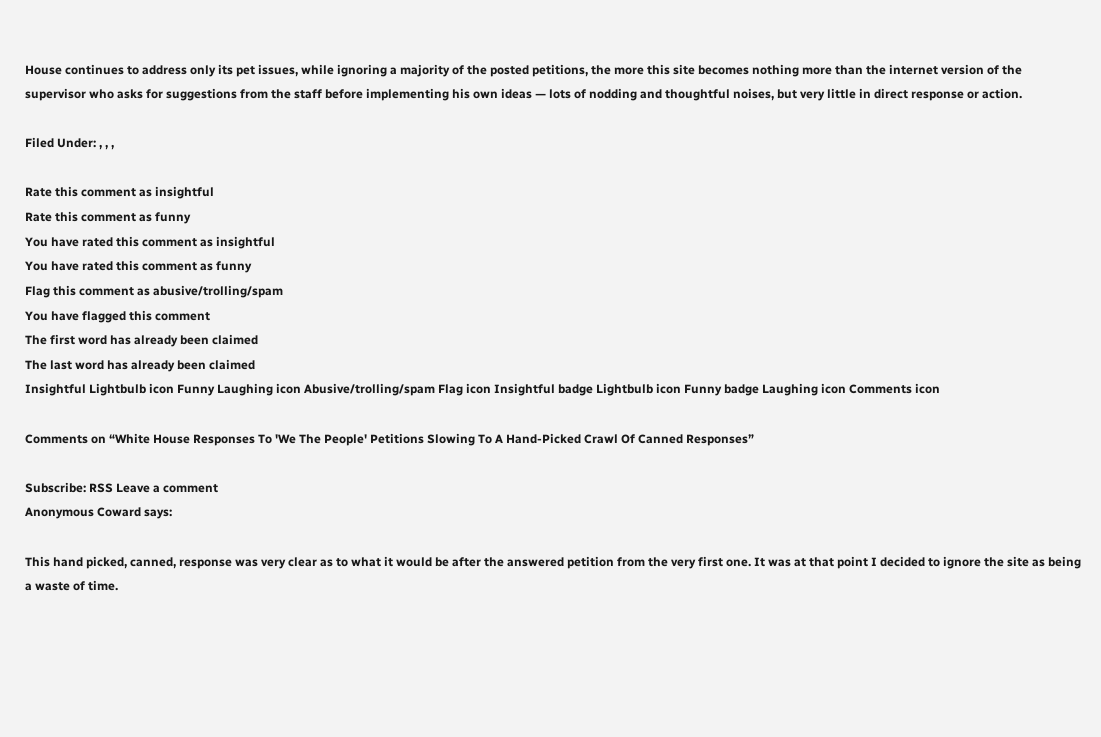House continues to address only its pet issues, while ignoring a majority of the posted petitions, the more this site becomes nothing more than the internet version of the supervisor who asks for suggestions from the staff before implementing his own ideas — lots of nodding and thoughtful noises, but very little in direct response or action.

Filed Under: , , ,

Rate this comment as insightful
Rate this comment as funny
You have rated this comment as insightful
You have rated this comment as funny
Flag this comment as abusive/trolling/spam
You have flagged this comment
The first word has already been claimed
The last word has already been claimed
Insightful Lightbulb icon Funny Laughing icon Abusive/trolling/spam Flag icon Insightful badge Lightbulb icon Funny badge Laughing icon Comments icon

Comments on “White House Responses To 'We The People' Petitions Slowing To A Hand-Picked Crawl Of Canned Responses”

Subscribe: RSS Leave a comment
Anonymous Coward says:

This hand picked, canned, response was very clear as to what it would be after the answered petition from the very first one. It was at that point I decided to ignore the site as being a waste of time.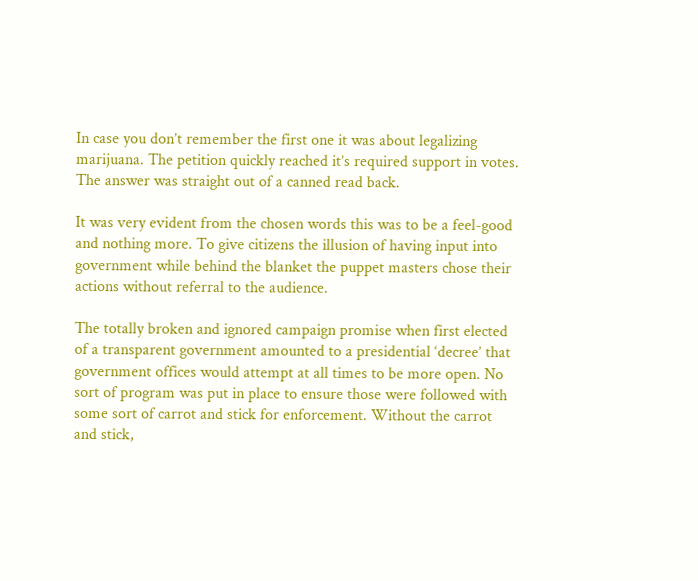In case you don’t remember the first one it was about legalizing marijuana. The petition quickly reached it’s required support in votes. The answer was straight out of a canned read back.

It was very evident from the chosen words this was to be a feel-good and nothing more. To give citizens the illusion of having input into government while behind the blanket the puppet masters chose their actions without referral to the audience.

The totally broken and ignored campaign promise when first elected of a transparent government amounted to a presidential ‘decree’ that government offices would attempt at all times to be more open. No sort of program was put in place to ensure those were followed with some sort of carrot and stick for enforcement. Without the carrot and stick,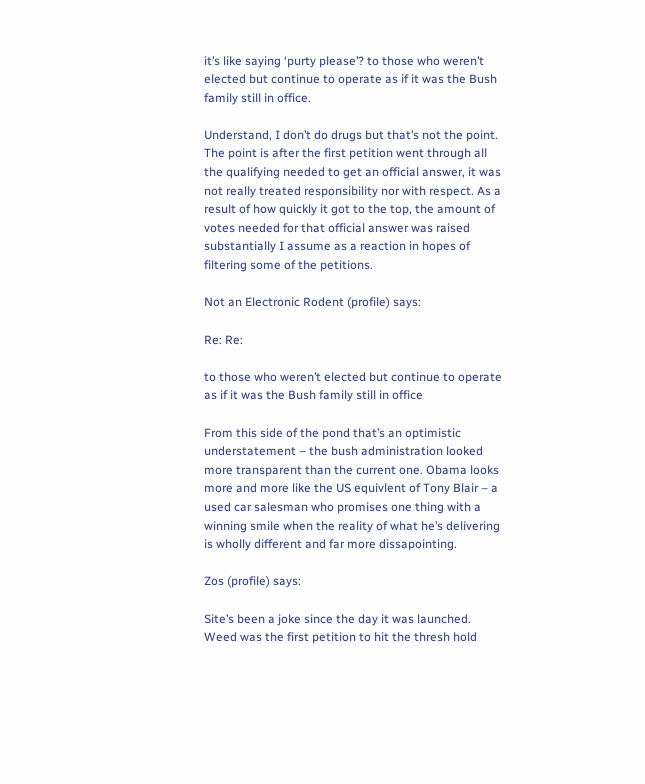it’s like saying ‘purty please’? to those who weren’t elected but continue to operate as if it was the Bush family still in office.

Understand, I don’t do drugs but that’s not the point. The point is after the first petition went through all the qualifying needed to get an official answer, it was not really treated responsibility nor with respect. As a result of how quickly it got to the top, the amount of votes needed for that official answer was raised substantially I assume as a reaction in hopes of filtering some of the petitions.

Not an Electronic Rodent (profile) says:

Re: Re:

to those who weren’t elected but continue to operate as if it was the Bush family still in office

From this side of the pond that’s an optimistic understatement – the bush administration looked more transparent than the current one. Obama looks more and more like the US equivlent of Tony Blair – a used car salesman who promises one thing with a winning smile when the reality of what he’s delivering is wholly different and far more dissapointing.

Zos (profile) says:

Site’s been a joke since the day it was launched. Weed was the first petition to hit the thresh hold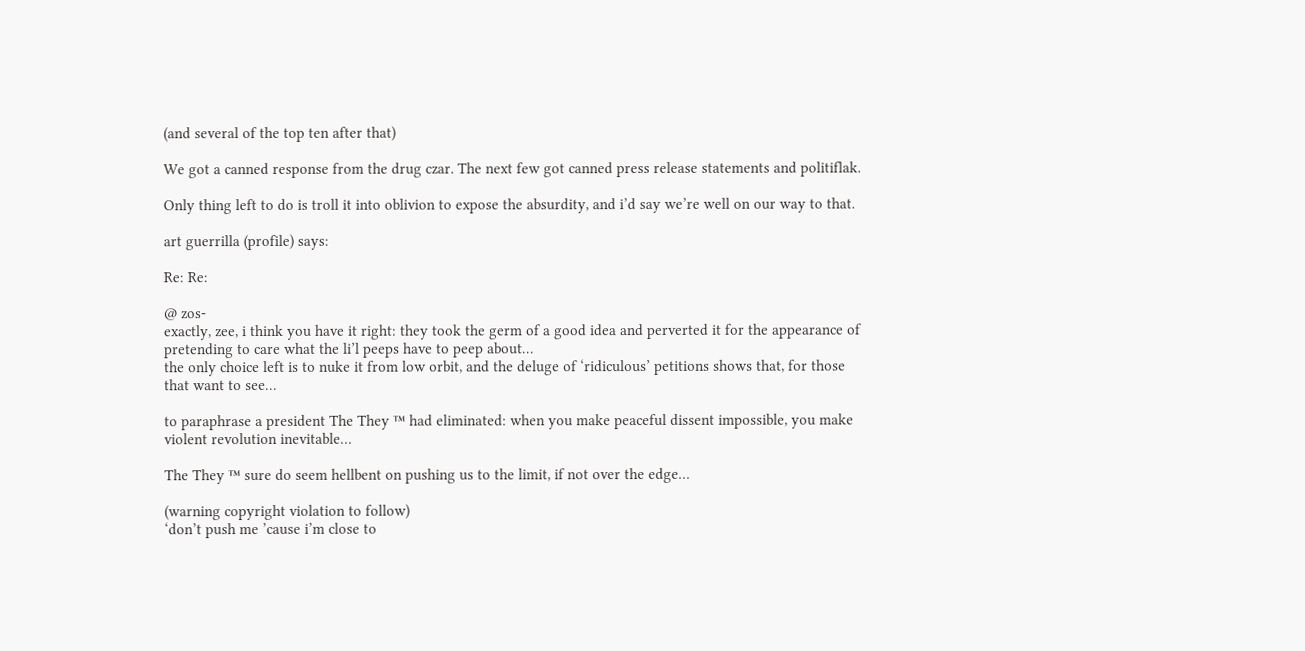(and several of the top ten after that)

We got a canned response from the drug czar. The next few got canned press release statements and politiflak.

Only thing left to do is troll it into oblivion to expose the absurdity, and i’d say we’re well on our way to that.

art guerrilla (profile) says:

Re: Re:

@ zos-
exactly, zee, i think you have it right: they took the germ of a good idea and perverted it for the appearance of pretending to care what the li’l peeps have to peep about…
the only choice left is to nuke it from low orbit, and the deluge of ‘ridiculous’ petitions shows that, for those that want to see…

to paraphrase a president The They ™ had eliminated: when you make peaceful dissent impossible, you make violent revolution inevitable…

The They ™ sure do seem hellbent on pushing us to the limit, if not over the edge…

(warning copyright violation to follow)
‘don’t push me ’cause i’m close to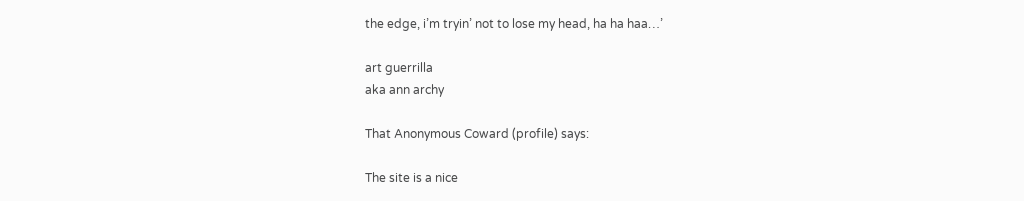the edge, i’m tryin’ not to lose my head, ha ha haa…’

art guerrilla
aka ann archy

That Anonymous Coward (profile) says:

The site is a nice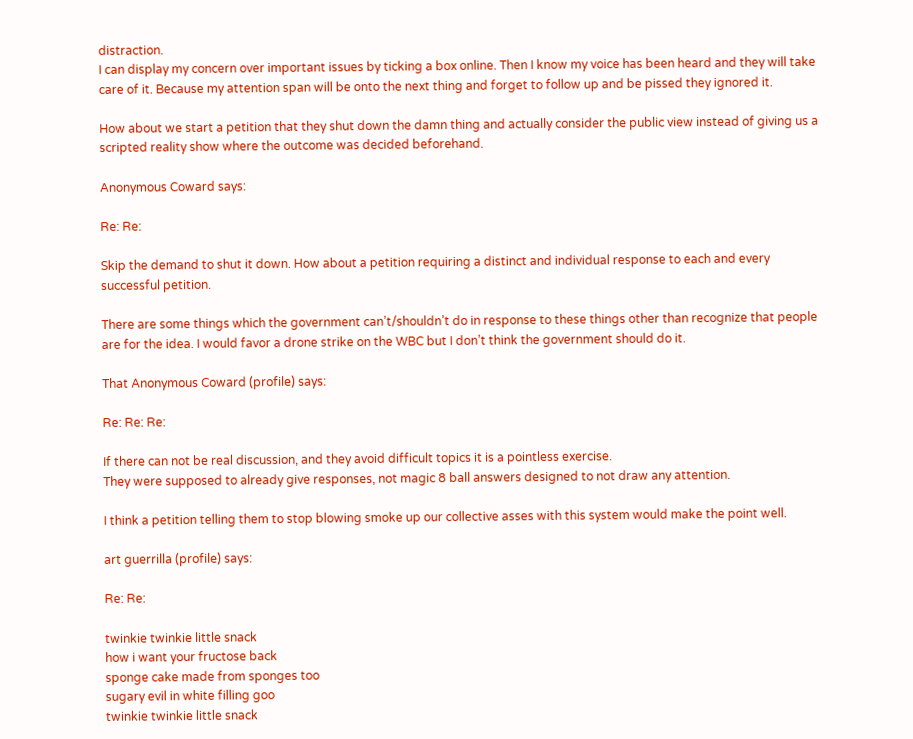distraction.
I can display my concern over important issues by ticking a box online. Then I know my voice has been heard and they will take care of it. Because my attention span will be onto the next thing and forget to follow up and be pissed they ignored it.

How about we start a petition that they shut down the damn thing and actually consider the public view instead of giving us a scripted reality show where the outcome was decided beforehand.

Anonymous Coward says:

Re: Re:

Skip the demand to shut it down. How about a petition requiring a distinct and individual response to each and every successful petition.

There are some things which the government can’t/shouldn’t do in response to these things other than recognize that people are for the idea. I would favor a drone strike on the WBC but I don’t think the government should do it.

That Anonymous Coward (profile) says:

Re: Re: Re:

If there can not be real discussion, and they avoid difficult topics it is a pointless exercise.
They were supposed to already give responses, not magic 8 ball answers designed to not draw any attention.

I think a petition telling them to stop blowing smoke up our collective asses with this system would make the point well.

art guerrilla (profile) says:

Re: Re:

twinkie twinkie little snack
how i want your fructose back
sponge cake made from sponges too
sugary evil in white filling goo
twinkie twinkie little snack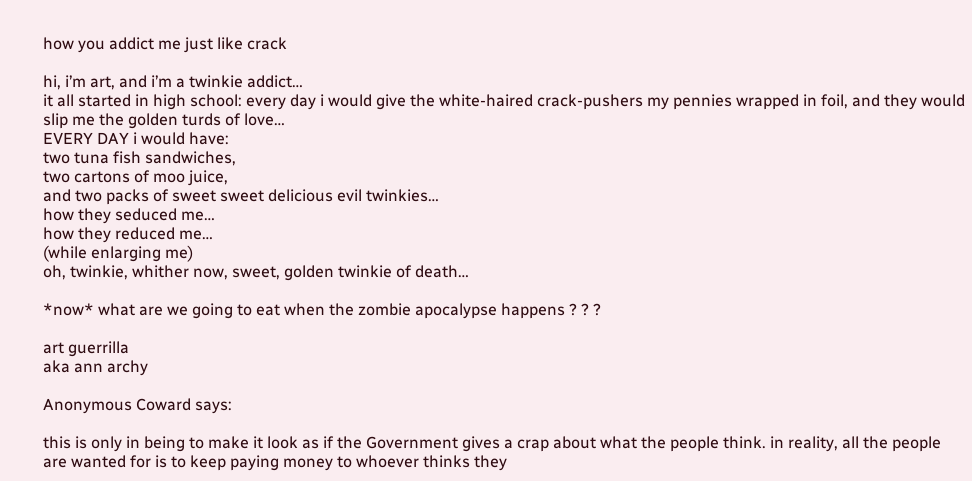how you addict me just like crack

hi, i’m art, and i’m a twinkie addict…
it all started in high school: every day i would give the white-haired crack-pushers my pennies wrapped in foil, and they would slip me the golden turds of love…
EVERY DAY i would have:
two tuna fish sandwiches,
two cartons of moo juice,
and two packs of sweet sweet delicious evil twinkies…
how they seduced me…
how they reduced me…
(while enlarging me)
oh, twinkie, whither now, sweet, golden twinkie of death…

*now* what are we going to eat when the zombie apocalypse happens ? ? ?

art guerrilla
aka ann archy

Anonymous Coward says:

this is only in being to make it look as if the Government gives a crap about what the people think. in reality, all the people are wanted for is to keep paying money to whoever thinks they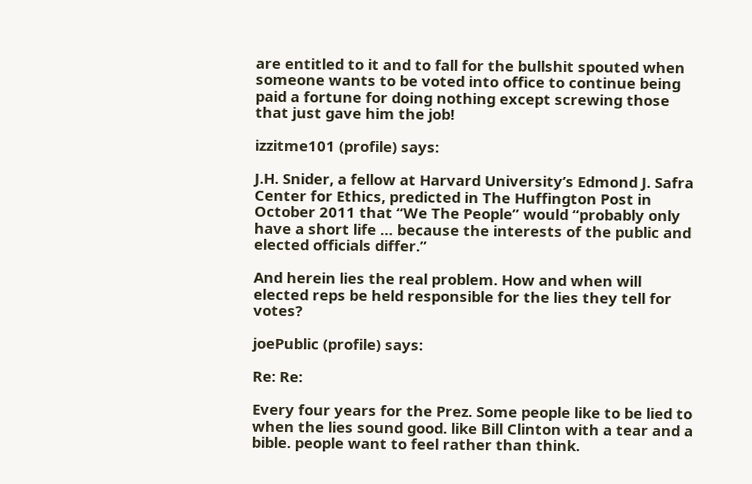are entitled to it and to fall for the bullshit spouted when someone wants to be voted into office to continue being paid a fortune for doing nothing except screwing those that just gave him the job!

izzitme101 (profile) says:

J.H. Snider, a fellow at Harvard University’s Edmond J. Safra Center for Ethics, predicted in The Huffington Post in October 2011 that “We The People” would “probably only have a short life … because the interests of the public and elected officials differ.”

And herein lies the real problem. How and when will elected reps be held responsible for the lies they tell for votes?

joePublic (profile) says:

Re: Re:

Every four years for the Prez. Some people like to be lied to when the lies sound good. like Bill Clinton with a tear and a bible. people want to feel rather than think.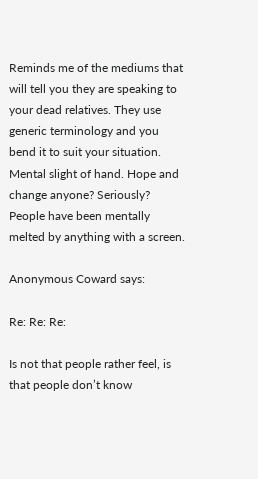Reminds me of the mediums that will tell you they are speaking to your dead relatives. They use generic terminology and you bend it to suit your situation. Mental slight of hand. Hope and change anyone? Seriously? People have been mentally melted by anything with a screen.

Anonymous Coward says:

Re: Re: Re:

Is not that people rather feel, is that people don’t know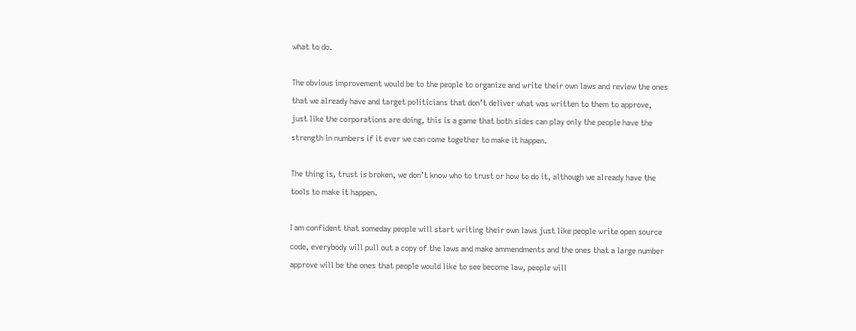what to do.

The obvious improvement would be to the people to organize and write their own laws and review the ones that we already have and target politicians that don’t deliver what was written to them to approve, just like the corporations are doing, this is a game that both sides can play only the people have the strength in numbers if it ever we can come together to make it happen.

The thing is, trust is broken, we don’t know who to trust or how to do it, although we already have the tools to make it happen.

I am confident that someday people will start writing their own laws just like people write open source code, everybody will pull out a copy of the laws and make ammendments and the ones that a large number approve will be the ones that people would like to see become law, people will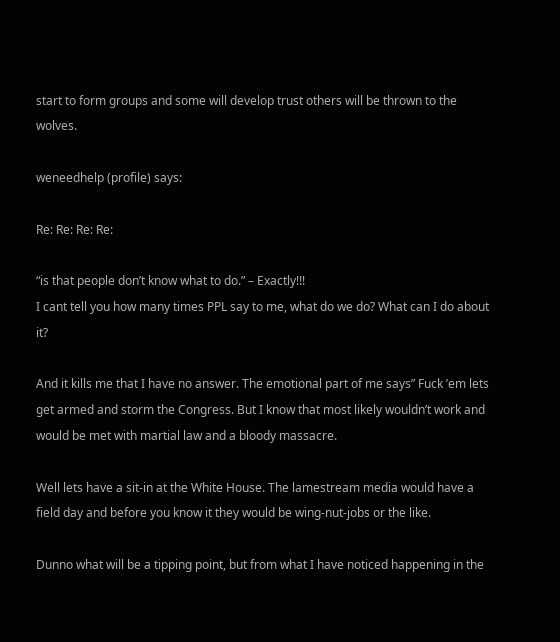start to form groups and some will develop trust others will be thrown to the wolves.

weneedhelp (profile) says:

Re: Re: Re: Re:

“is that people don’t know what to do.” – Exactly!!!
I cant tell you how many times PPL say to me, what do we do? What can I do about it?

And it kills me that I have no answer. The emotional part of me says” Fuck ’em lets get armed and storm the Congress. But I know that most likely wouldn’t work and would be met with martial law and a bloody massacre.

Well lets have a sit-in at the White House. The lamestream media would have a field day and before you know it they would be wing-nut-jobs or the like.

Dunno what will be a tipping point, but from what I have noticed happening in the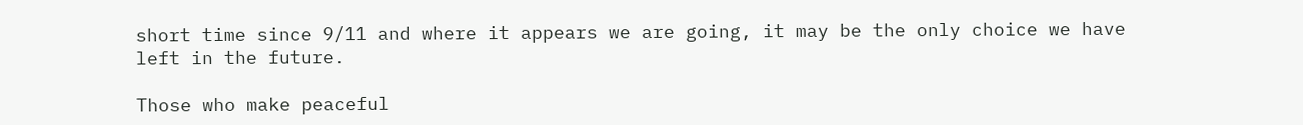short time since 9/11 and where it appears we are going, it may be the only choice we have left in the future.

Those who make peaceful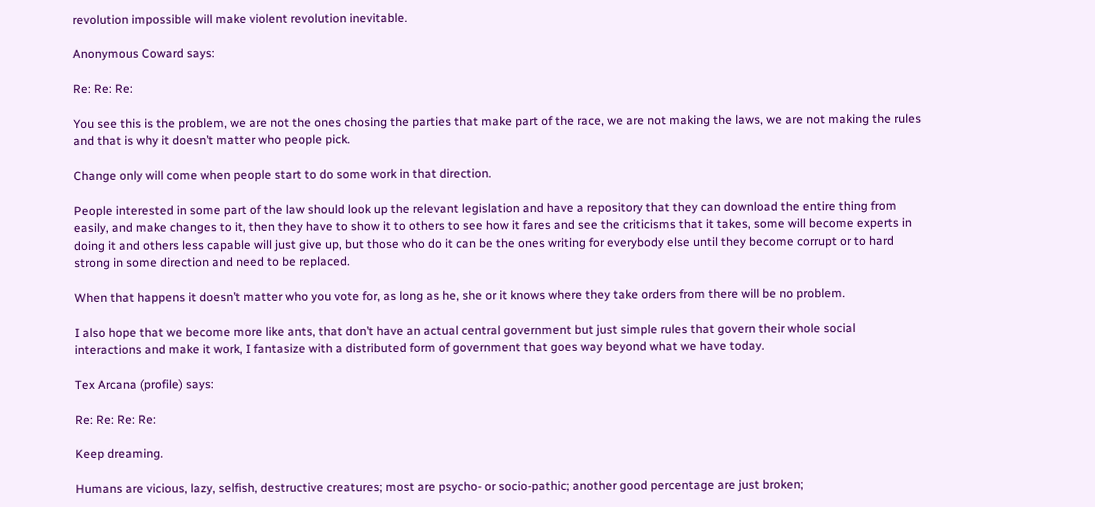revolution impossible will make violent revolution inevitable.

Anonymous Coward says:

Re: Re: Re:

You see this is the problem, we are not the ones chosing the parties that make part of the race, we are not making the laws, we are not making the rules and that is why it doesn’t matter who people pick.

Change only will come when people start to do some work in that direction.

People interested in some part of the law should look up the relevant legislation and have a repository that they can download the entire thing from easily, and make changes to it, then they have to show it to others to see how it fares and see the criticisms that it takes, some will become experts in doing it and others less capable will just give up, but those who do it can be the ones writing for everybody else until they become corrupt or to hard strong in some direction and need to be replaced.

When that happens it doesn’t matter who you vote for, as long as he, she or it knows where they take orders from there will be no problem.

I also hope that we become more like ants, that don’t have an actual central government but just simple rules that govern their whole social interactions and make it work, I fantasize with a distributed form of government that goes way beyond what we have today.

Tex Arcana (profile) says:

Re: Re: Re: Re:

Keep dreaming.

Humans are vicious, lazy, selfish, destructive creatures; most are psycho- or socio-pathic; another good percentage are just broken;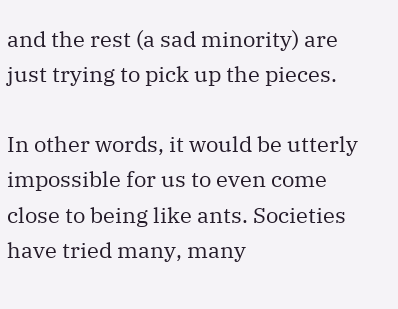and the rest (a sad minority) are just trying to pick up the pieces.

In other words, it would be utterly impossible for us to even come close to being like ants. Societies have tried many, many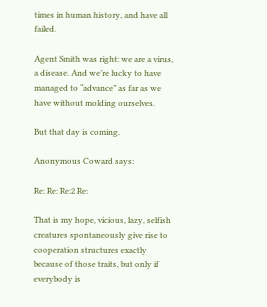times in human history, and have all failed.

Agent Smith was right: we are a virus, a disease. And we’re lucky to have managed to “advance” as far as we have without molding ourselves.

But that day is coming.

Anonymous Coward says:

Re: Re: Re:2 Re:

That is my hope, vicious, lazy, selfish creatures spontaneously give rise to cooperation structures exactly because of those traits, but only if everybody is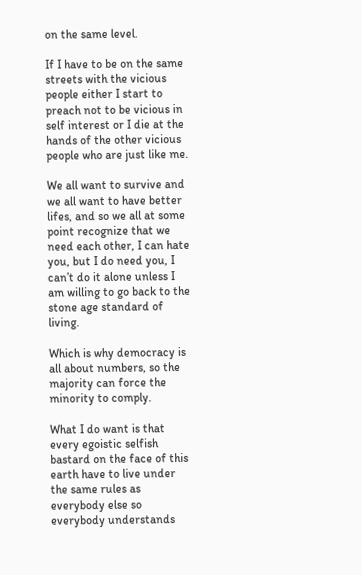on the same level.

If I have to be on the same streets with the vicious people either I start to preach not to be vicious in self interest or I die at the hands of the other vicious people who are just like me.

We all want to survive and we all want to have better lifes, and so we all at some point recognize that we need each other, I can hate you, but I do need you, I can’t do it alone unless I am willing to go back to the stone age standard of living.

Which is why democracy is all about numbers, so the majority can force the minority to comply.

What I do want is that every egoistic selfish bastard on the face of this earth have to live under the same rules as everybody else so everybody understands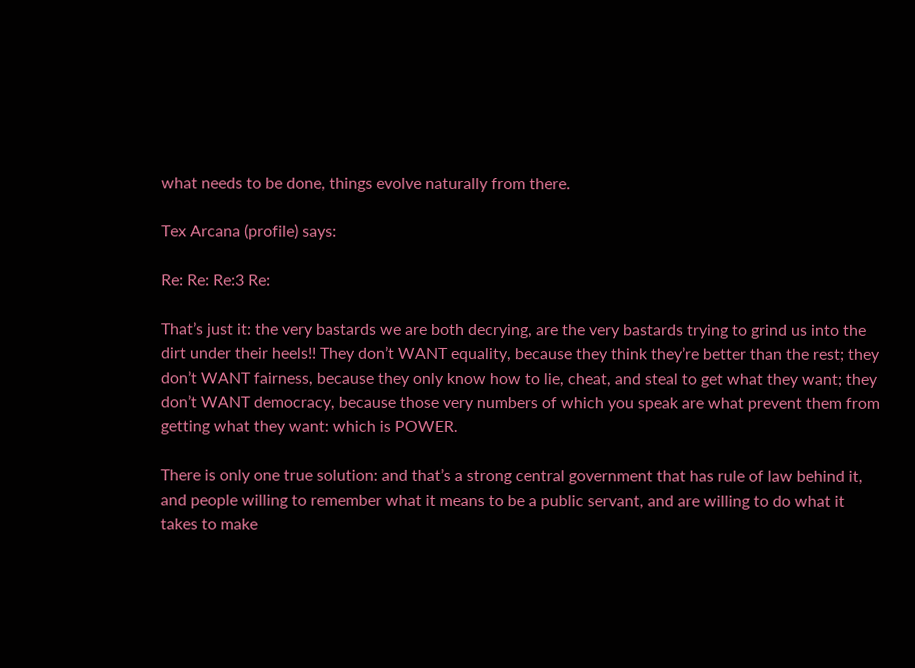what needs to be done, things evolve naturally from there.

Tex Arcana (profile) says:

Re: Re: Re:3 Re:

That’s just it: the very bastards we are both decrying, are the very bastards trying to grind us into the dirt under their heels!! They don’t WANT equality, because they think they’re better than the rest; they don’t WANT fairness, because they only know how to lie, cheat, and steal to get what they want; they don’t WANT democracy, because those very numbers of which you speak are what prevent them from getting what they want: which is POWER.

There is only one true solution: and that’s a strong central government that has rule of law behind it, and people willing to remember what it means to be a public servant, and are willing to do what it takes to make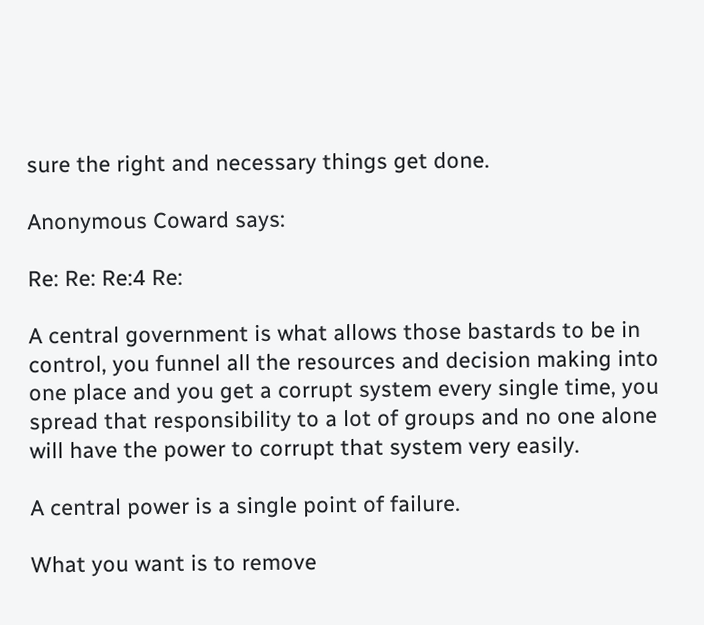sure the right and necessary things get done.

Anonymous Coward says:

Re: Re: Re:4 Re:

A central government is what allows those bastards to be in control, you funnel all the resources and decision making into one place and you get a corrupt system every single time, you spread that responsibility to a lot of groups and no one alone will have the power to corrupt that system very easily.

A central power is a single point of failure.

What you want is to remove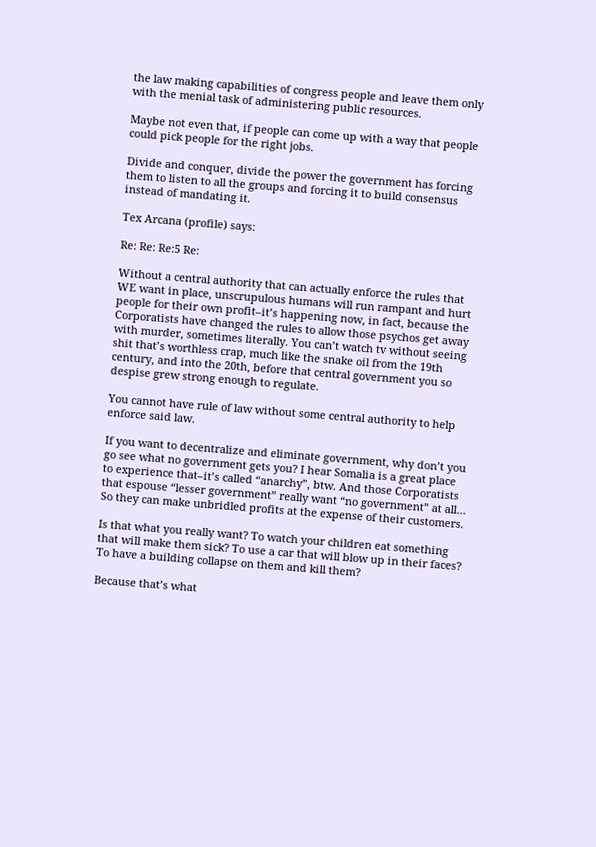the law making capabilities of congress people and leave them only with the menial task of administering public resources.

Maybe not even that, if people can come up with a way that people could pick people for the right jobs.

Divide and conquer, divide the power the government has forcing them to listen to all the groups and forcing it to build consensus instead of mandating it.

Tex Arcana (profile) says:

Re: Re: Re:5 Re:

Without a central authority that can actually enforce the rules that WE want in place, unscrupulous humans will run rampant and hurt people for their own profit–it’s happening now, in fact, because the Corporatists have changed the rules to allow those psychos get away with murder, sometimes literally. You can’t watch tv without seeing shit that’s worthless crap, much like the snake oil from the 19th century, and into the 20th, before that central government you so despise grew strong enough to regulate.

You cannot have rule of law without some central authority to help enforce said law.

If you want to decentralize and eliminate government, why don’t you go see what no government gets you? I hear Somalia is a great place to experience that–it’s called “anarchy”, btw. And those Corporatists that espouse “lesser government” really want “no government” at all… So they can make unbridled profits at the expense of their customers.

Is that what you really want? To watch your children eat something that will make them sick? To use a car that will blow up in their faces? To have a building collapse on them and kill them?

Because that’s what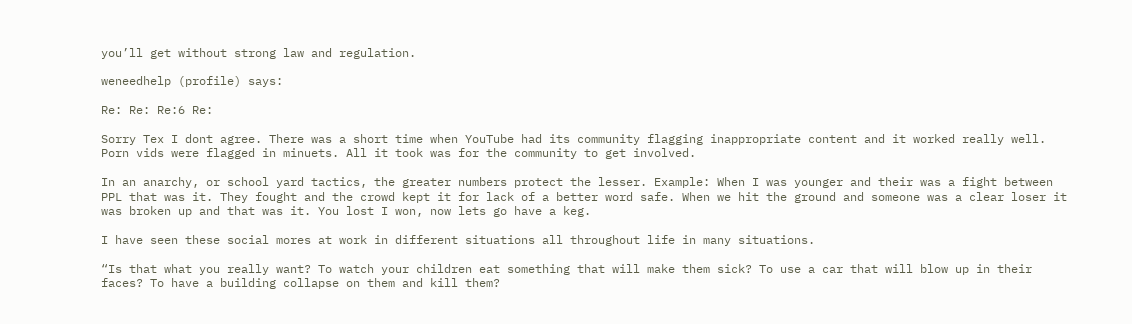you’ll get without strong law and regulation.

weneedhelp (profile) says:

Re: Re: Re:6 Re:

Sorry Tex I dont agree. There was a short time when YouTube had its community flagging inappropriate content and it worked really well. Porn vids were flagged in minuets. All it took was for the community to get involved.

In an anarchy, or school yard tactics, the greater numbers protect the lesser. Example: When I was younger and their was a fight between PPL that was it. They fought and the crowd kept it for lack of a better word safe. When we hit the ground and someone was a clear loser it was broken up and that was it. You lost I won, now lets go have a keg.

I have seen these social mores at work in different situations all throughout life in many situations.

“Is that what you really want? To watch your children eat something that will make them sick? To use a car that will blow up in their faces? To have a building collapse on them and kill them?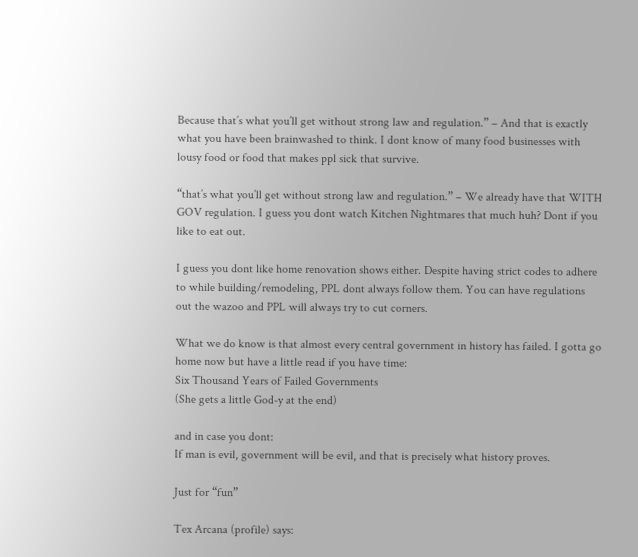Because that’s what you’ll get without strong law and regulation.” – And that is exactly what you have been brainwashed to think. I dont know of many food businesses with lousy food or food that makes ppl sick that survive.

“that’s what you’ll get without strong law and regulation.” – We already have that WITH GOV regulation. I guess you dont watch Kitchen Nightmares that much huh? Dont if you like to eat out.

I guess you dont like home renovation shows either. Despite having strict codes to adhere to while building/remodeling, PPL dont always follow them. You can have regulations out the wazoo and PPL will always try to cut corners.

What we do know is that almost every central government in history has failed. I gotta go home now but have a little read if you have time:
Six Thousand Years of Failed Governments
(She gets a little God-y at the end)

and in case you dont:
If man is evil, government will be evil, and that is precisely what history proves.

Just for “fun”

Tex Arcana (profile) says: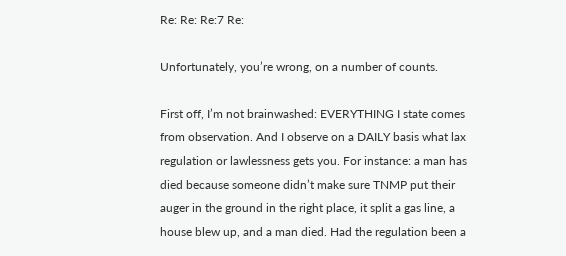Re: Re: Re:7 Re:

Unfortunately, you’re wrong, on a number of counts.

First off, I’m not brainwashed: EVERYTHING I state comes from observation. And I observe on a DAILY basis what lax regulation or lawlessness gets you. For instance: a man has died because someone didn’t make sure TNMP put their auger in the ground in the right place, it split a gas line, a house blew up, and a man died. Had the regulation been a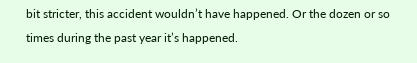bit stricter, this accident wouldn’t have happened. Or the dozen or so times during the past year it’s happened.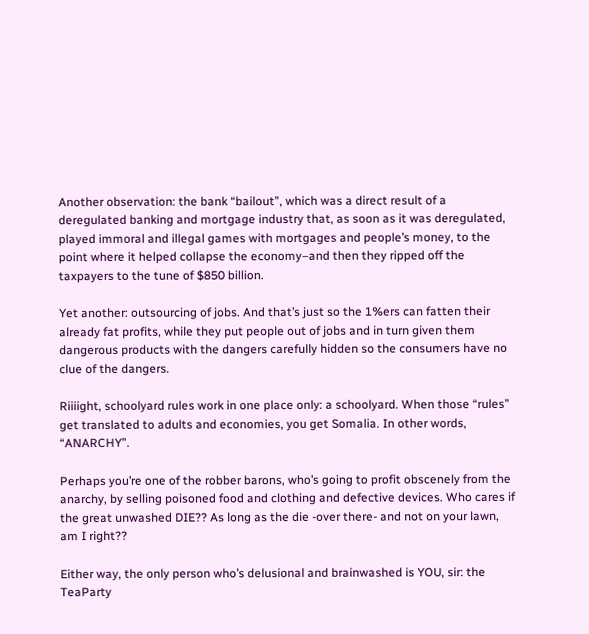Another observation: the bank “bailout”, which was a direct result of a deregulated banking and mortgage industry that, as soon as it was deregulated, played immoral and illegal games with mortgages and people’s money, to the point where it helped collapse the economy–and then they ripped off the taxpayers to the tune of $850 billion.

Yet another: outsourcing of jobs. And that’s just so the 1%ers can fatten their already fat profits, while they put people out of jobs and in turn given them dangerous products with the dangers carefully hidden so the consumers have no clue of the dangers.

Riiiight, schoolyard rules work in one place only: a schoolyard. When those “rules” get translated to adults and economies, you get Somalia. In other words, “ANARCHY”.

Perhaps you’re one of the robber barons, who’s going to profit obscenely from the anarchy, by selling poisoned food and clothing and defective devices. Who cares if the great unwashed DIE?? As long as the die -over there- and not on your lawn, am I right??

Either way, the only person who’s delusional and brainwashed is YOU, sir: the TeaParty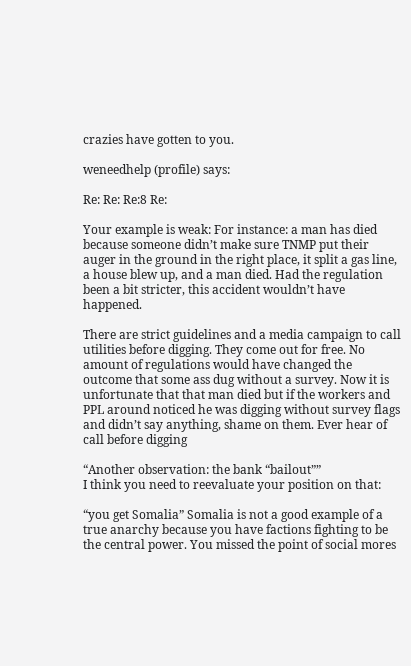crazies have gotten to you.

weneedhelp (profile) says:

Re: Re: Re:8 Re:

Your example is weak: For instance: a man has died because someone didn’t make sure TNMP put their auger in the ground in the right place, it split a gas line, a house blew up, and a man died. Had the regulation been a bit stricter, this accident wouldn’t have happened.

There are strict guidelines and a media campaign to call utilities before digging. They come out for free. No amount of regulations would have changed the outcome that some ass dug without a survey. Now it is unfortunate that that man died but if the workers and PPL around noticed he was digging without survey flags and didn’t say anything, shame on them. Ever hear of call before digging

“Another observation: the bank “bailout””
I think you need to reevaluate your position on that:

“you get Somalia” Somalia is not a good example of a true anarchy because you have factions fighting to be the central power. You missed the point of social mores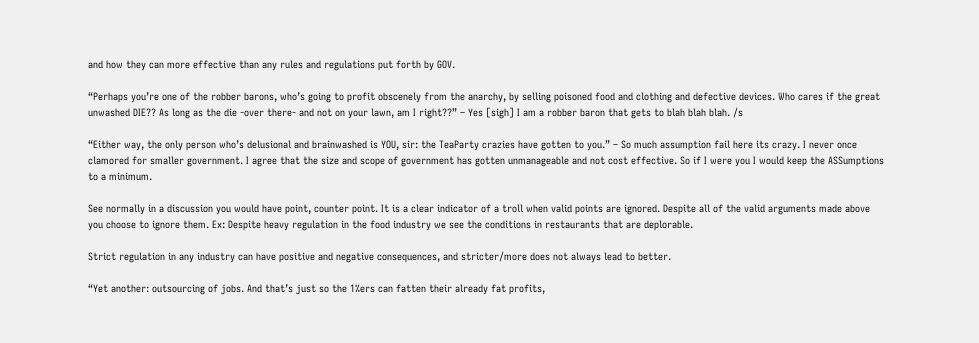and how they can more effective than any rules and regulations put forth by GOV.

“Perhaps you’re one of the robber barons, who’s going to profit obscenely from the anarchy, by selling poisoned food and clothing and defective devices. Who cares if the great unwashed DIE?? As long as the die -over there- and not on your lawn, am I right??” – Yes [sigh] I am a robber baron that gets to blah blah blah. /s

“Either way, the only person who’s delusional and brainwashed is YOU, sir: the TeaParty crazies have gotten to you.” – So much assumption fail here its crazy. I never once clamored for smaller government. I agree that the size and scope of government has gotten unmanageable and not cost effective. So if I were you I would keep the ASSumptions to a minimum.

See normally in a discussion you would have point, counter point. It is a clear indicator of a troll when valid points are ignored. Despite all of the valid arguments made above you choose to ignore them. Ex: Despite heavy regulation in the food industry we see the conditions in restaurants that are deplorable.

Strict regulation in any industry can have positive and negative consequences, and stricter/more does not always lead to better.

“Yet another: outsourcing of jobs. And that’s just so the 1%ers can fatten their already fat profits,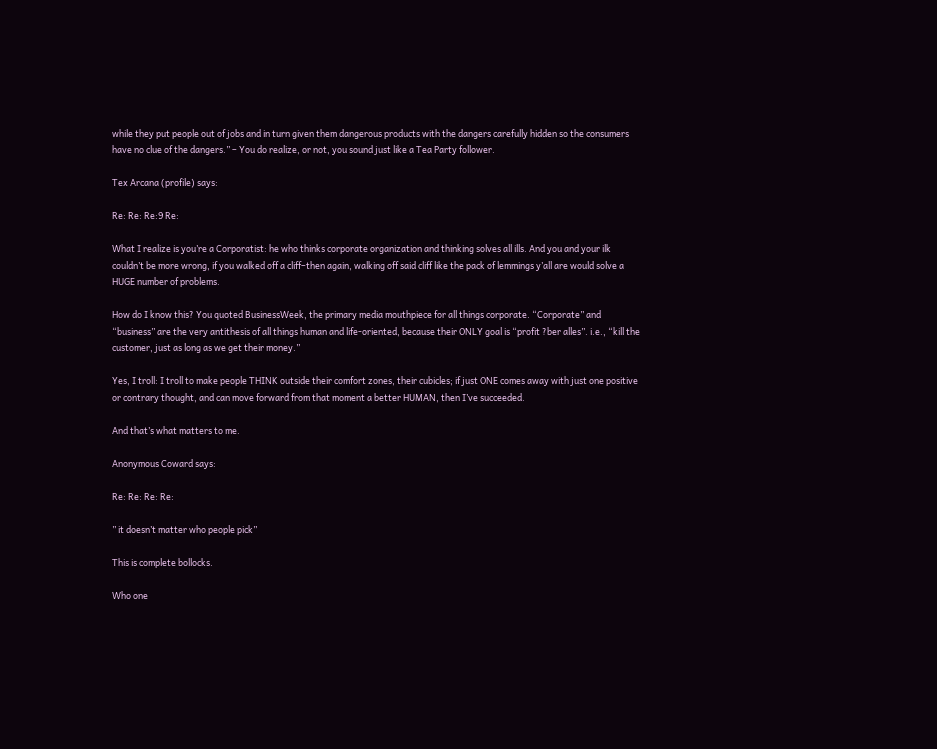while they put people out of jobs and in turn given them dangerous products with the dangers carefully hidden so the consumers have no clue of the dangers.” – You do realize, or not, you sound just like a Tea Party follower.

Tex Arcana (profile) says:

Re: Re: Re:9 Re:

What I realize is you’re a Corporatist: he who thinks corporate organization and thinking solves all ills. And you and your ilk couldn’t be more wrong, if you walked off a cliff–then again, walking off said cliff like the pack of lemmings y’all are would solve a HUGE number of problems.

How do I know this? You quoted BusinessWeek, the primary media mouthpiece for all things corporate. “Corporate” and “business” are the very antithesis of all things human and life-oriented, because their ONLY goal is “profit ?ber alles”. i.e., “kill the customer, just as long as we get their money.”

Yes, I troll: I troll to make people THINK outside their comfort zones, their cubicles; if just ONE comes away with just one positive or contrary thought, and can move forward from that moment a better HUMAN, then I’ve succeeded.

And that’s what matters to me.

Anonymous Coward says:

Re: Re: Re: Re:

” it doesn’t matter who people pick”

This is complete bollocks.

Who one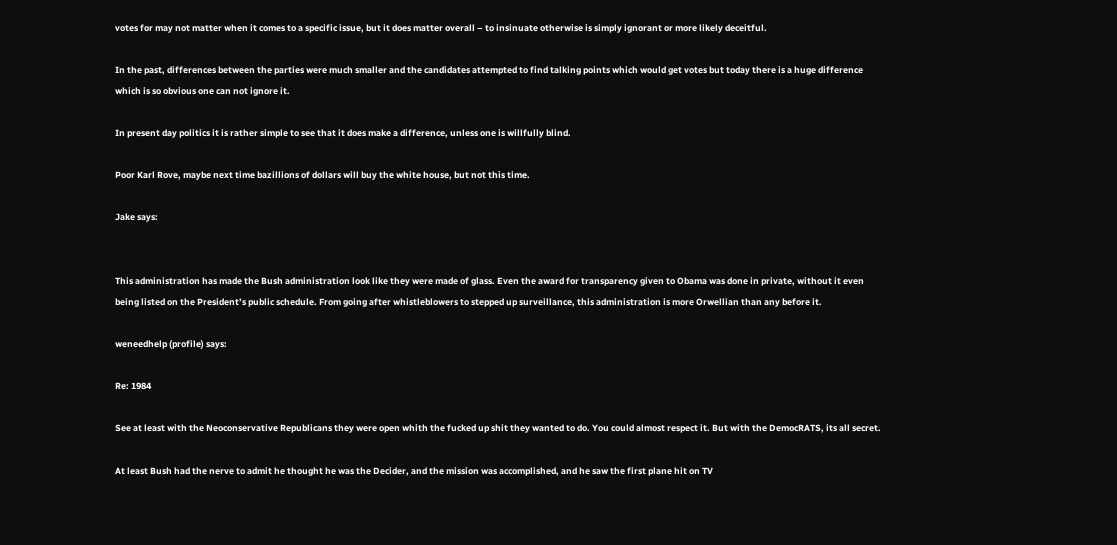votes for may not matter when it comes to a specific issue, but it does matter overall – to insinuate otherwise is simply ignorant or more likely deceitful.

In the past, differences between the parties were much smaller and the candidates attempted to find talking points which would get votes but today there is a huge difference which is so obvious one can not ignore it.

In present day politics it is rather simple to see that it does make a difference, unless one is willfully blind.

Poor Karl Rove, maybe next time bazillions of dollars will buy the white house, but not this time.

Jake says:


This administration has made the Bush administration look like they were made of glass. Even the award for transparency given to Obama was done in private, without it even being listed on the President’s public schedule. From going after whistleblowers to stepped up surveillance, this administration is more Orwellian than any before it.

weneedhelp (profile) says:

Re: 1984

See at least with the Neoconservative Republicans they were open whith the fucked up shit they wanted to do. You could almost respect it. But with the DemocRATS, its all secret.

At least Bush had the nerve to admit he thought he was the Decider, and the mission was accomplished, and he saw the first plane hit on TV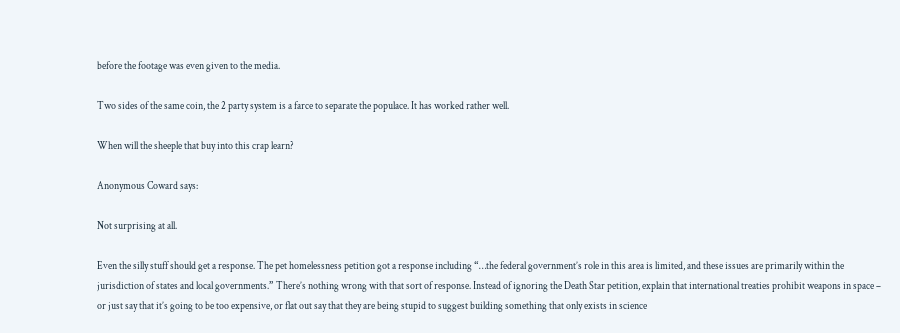before the footage was even given to the media.

Two sides of the same coin, the 2 party system is a farce to separate the populace. It has worked rather well.

When will the sheeple that buy into this crap learn?

Anonymous Coward says:

Not surprising at all.

Even the silly stuff should get a response. The pet homelessness petition got a response including “…the federal government’s role in this area is limited, and these issues are primarily within the jurisdiction of states and local governments.” There’s nothing wrong with that sort of response. Instead of ignoring the Death Star petition, explain that international treaties prohibit weapons in space – or just say that it’s going to be too expensive, or flat out say that they are being stupid to suggest building something that only exists in science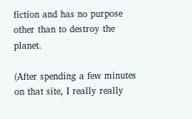fiction and has no purpose other than to destroy the planet.

(After spending a few minutes on that site, I really really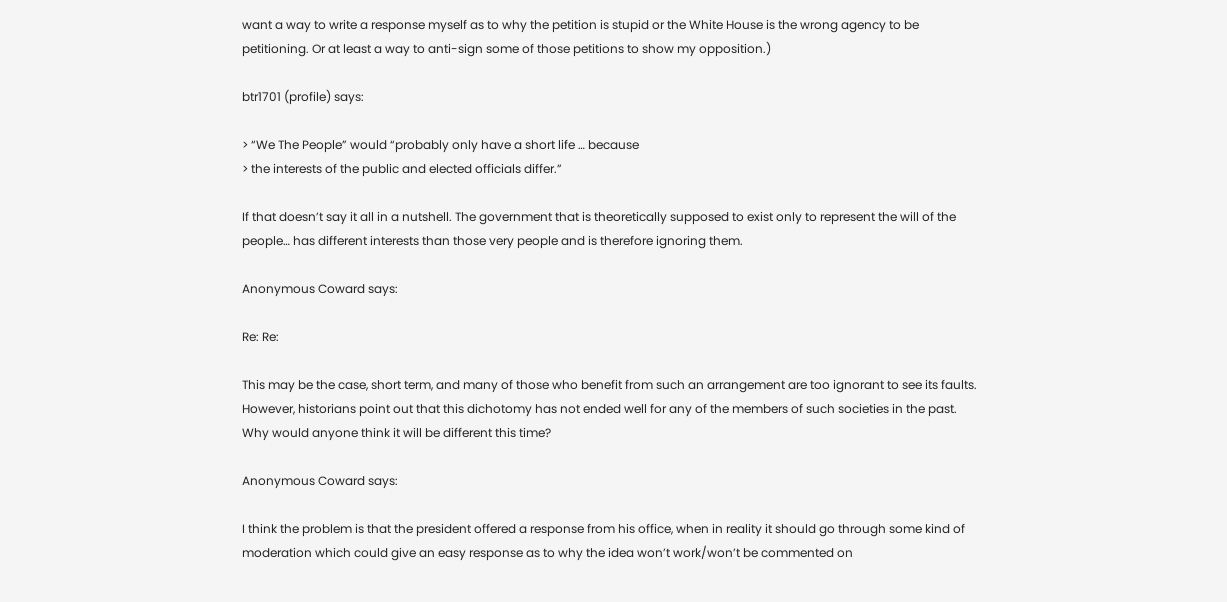want a way to write a response myself as to why the petition is stupid or the White House is the wrong agency to be petitioning. Or at least a way to anti-sign some of those petitions to show my opposition.)

btr1701 (profile) says:

> “We The People” would “probably only have a short life … because
> the interests of the public and elected officials differ.”

If that doesn’t say it all in a nutshell. The government that is theoretically supposed to exist only to represent the will of the people… has different interests than those very people and is therefore ignoring them.

Anonymous Coward says:

Re: Re:

This may be the case, short term, and many of those who benefit from such an arrangement are too ignorant to see its faults. However, historians point out that this dichotomy has not ended well for any of the members of such societies in the past. Why would anyone think it will be different this time?

Anonymous Coward says:

I think the problem is that the president offered a response from his office, when in reality it should go through some kind of moderation which could give an easy response as to why the idea won’t work/won’t be commented on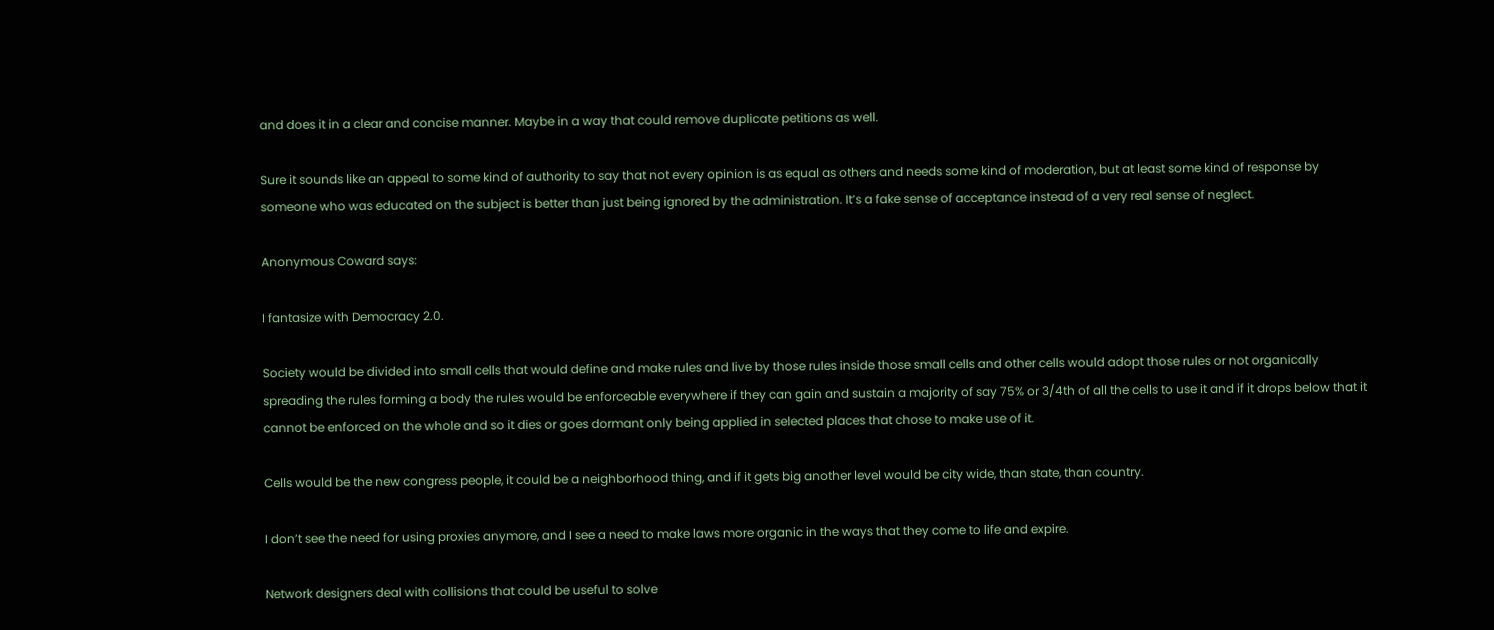and does it in a clear and concise manner. Maybe in a way that could remove duplicate petitions as well.

Sure it sounds like an appeal to some kind of authority to say that not every opinion is as equal as others and needs some kind of moderation, but at least some kind of response by someone who was educated on the subject is better than just being ignored by the administration. It’s a fake sense of acceptance instead of a very real sense of neglect.

Anonymous Coward says:

I fantasize with Democracy 2.0.

Society would be divided into small cells that would define and make rules and live by those rules inside those small cells and other cells would adopt those rules or not organically spreading the rules forming a body the rules would be enforceable everywhere if they can gain and sustain a majority of say 75% or 3/4th of all the cells to use it and if it drops below that it cannot be enforced on the whole and so it dies or goes dormant only being applied in selected places that chose to make use of it.

Cells would be the new congress people, it could be a neighborhood thing, and if it gets big another level would be city wide, than state, than country.

I don’t see the need for using proxies anymore, and I see a need to make laws more organic in the ways that they come to life and expire.

Network designers deal with collisions that could be useful to solve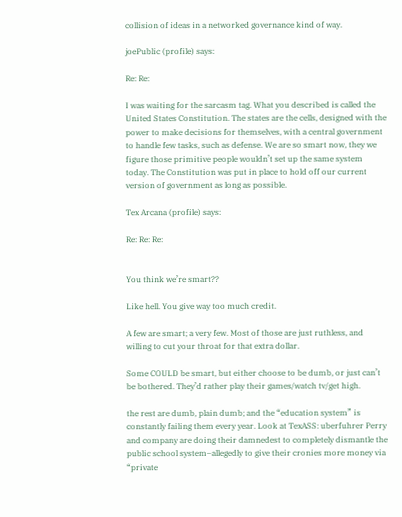collision of ideas in a networked governance kind of way.

joePublic (profile) says:

Re: Re:

I was waiting for the sarcasm tag. What you described is called the United States Constitution. The states are the cells, designed with the power to make decisions for themselves, with a central government to handle few tasks, such as defense. We are so smart now, they we figure those primitive people wouldn’t set up the same system today. The Constitution was put in place to hold off our current version of government as long as possible.

Tex Arcana (profile) says:

Re: Re: Re:


You think we’re smart??

Like hell. You give way too much credit.

A few are smart; a very few. Most of those are just ruthless, and willing to cut your throat for that extra dollar.

Some COULD be smart, but either choose to be dumb, or just can’t be bothered. They’d rather play their games/watch tv/get high.

the rest are dumb, plain dumb; and the “education system” is constantly failing them every year. Look at TexASS: uberfuhrer Perry and company are doing their damnedest to completely dismantle the public school system–allegedly to give their cronies more money via “private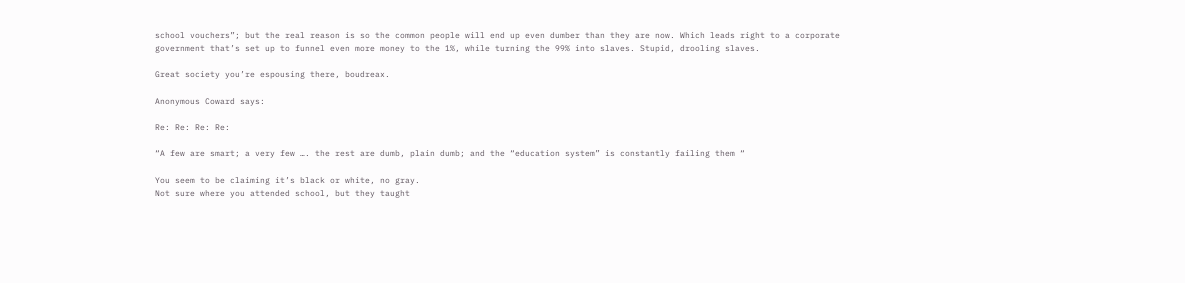school vouchers”; but the real reason is so the common people will end up even dumber than they are now. Which leads right to a corporate government that’s set up to funnel even more money to the 1%, while turning the 99% into slaves. Stupid, drooling slaves.

Great society you’re espousing there, boudreax.

Anonymous Coward says:

Re: Re: Re: Re:

“A few are smart; a very few …. the rest are dumb, plain dumb; and the “education system” is constantly failing them “

You seem to be claiming it’s black or white, no gray.
Not sure where you attended school, but they taught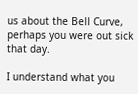us about the Bell Curve, perhaps you were out sick that day.

I understand what you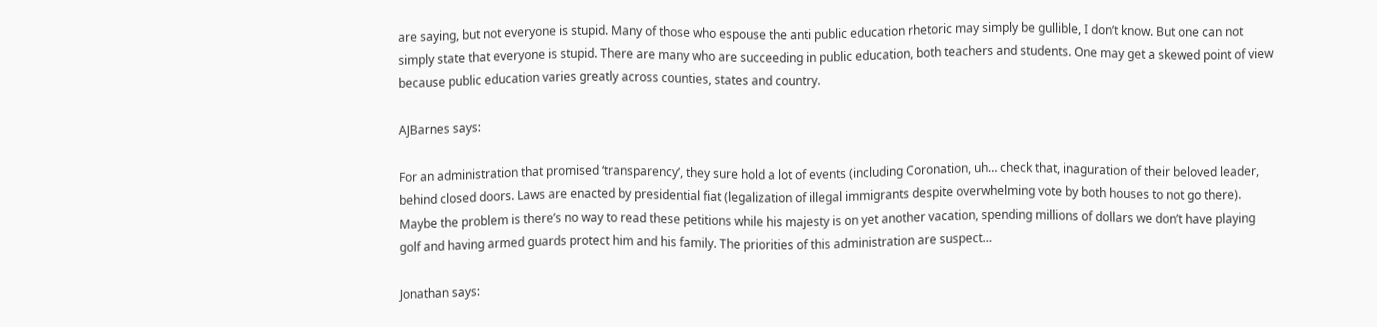are saying, but not everyone is stupid. Many of those who espouse the anti public education rhetoric may simply be gullible, I don’t know. But one can not simply state that everyone is stupid. There are many who are succeeding in public education, both teachers and students. One may get a skewed point of view because public education varies greatly across counties, states and country.

AJBarnes says:

For an administration that promised ‘transparency’, they sure hold a lot of events (including Coronation, uh… check that, inaguration of their beloved leader, behind closed doors. Laws are enacted by presidential fiat (legalization of illegal immigrants despite overwhelming vote by both houses to not go there). Maybe the problem is there’s no way to read these petitions while his majesty is on yet another vacation, spending millions of dollars we don’t have playing golf and having armed guards protect him and his family. The priorities of this administration are suspect…

Jonathan says: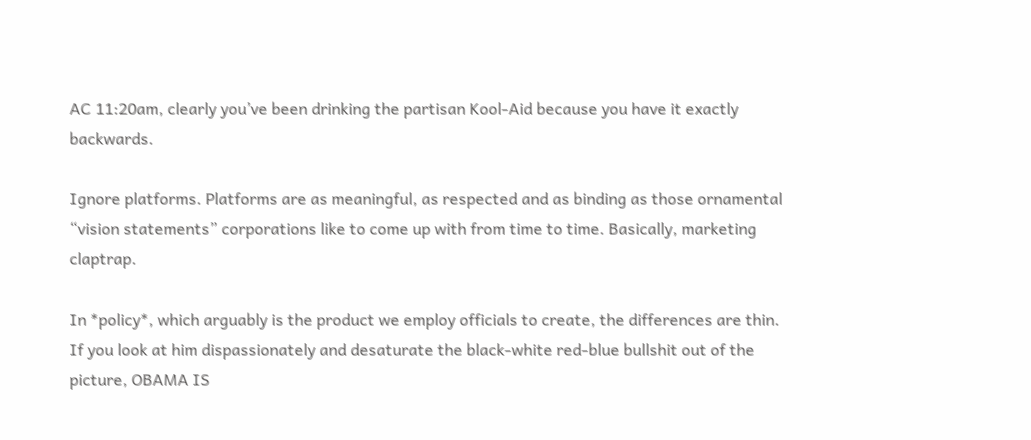AC 11:20am, clearly you’ve been drinking the partisan Kool-Aid because you have it exactly backwards.

Ignore platforms. Platforms are as meaningful, as respected and as binding as those ornamental “vision statements” corporations like to come up with from time to time. Basically, marketing claptrap.

In *policy*, which arguably is the product we employ officials to create, the differences are thin. If you look at him dispassionately and desaturate the black-white red-blue bullshit out of the picture, OBAMA IS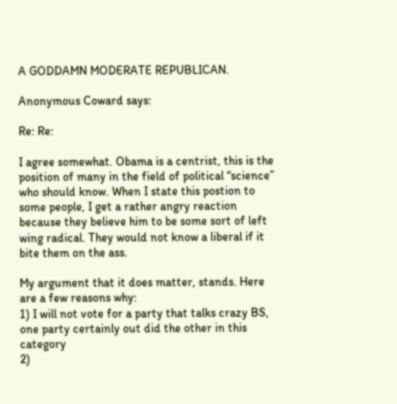A GODDAMN MODERATE REPUBLICAN.

Anonymous Coward says:

Re: Re:

I agree somewhat. Obama is a centrist, this is the position of many in the field of political “science” who should know. When I state this postion to some people, I get a rather angry reaction because they believe him to be some sort of left wing radical. They would not know a liberal if it bite them on the ass.

My argument that it does matter, stands. Here are a few reasons why:
1) I will not vote for a party that talks crazy BS, one party certainly out did the other in this category
2)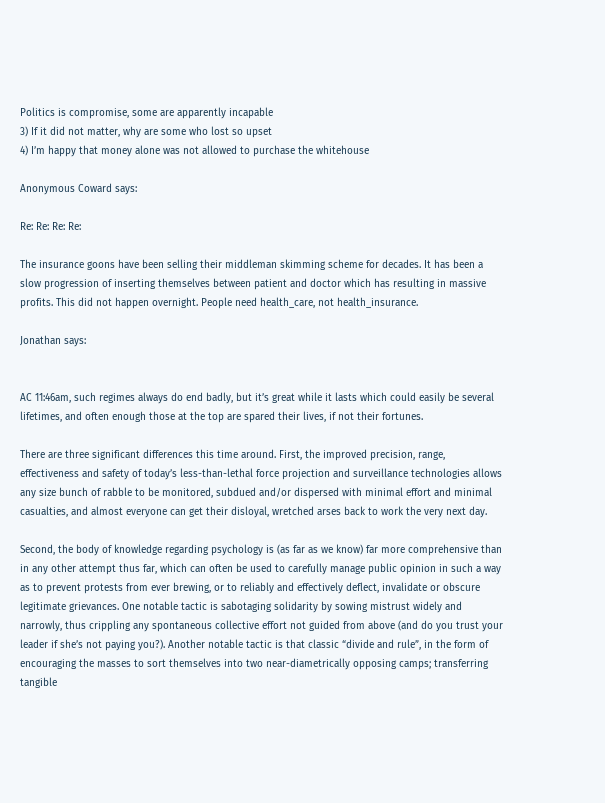Politics is compromise, some are apparently incapable
3) If it did not matter, why are some who lost so upset
4) I’m happy that money alone was not allowed to purchase the whitehouse

Anonymous Coward says:

Re: Re: Re: Re:

The insurance goons have been selling their middleman skimming scheme for decades. It has been a slow progression of inserting themselves between patient and doctor which has resulting in massive profits. This did not happen overnight. People need health_care, not health_insurance.

Jonathan says:


AC 11:46am, such regimes always do end badly, but it’s great while it lasts which could easily be several lifetimes, and often enough those at the top are spared their lives, if not their fortunes.

There are three significant differences this time around. First, the improved precision, range, effectiveness and safety of today’s less-than-lethal force projection and surveillance technologies allows any size bunch of rabble to be monitored, subdued and/or dispersed with minimal effort and minimal casualties, and almost everyone can get their disloyal, wretched arses back to work the very next day.

Second, the body of knowledge regarding psychology is (as far as we know) far more comprehensive than in any other attempt thus far, which can often be used to carefully manage public opinion in such a way as to prevent protests from ever brewing, or to reliably and effectively deflect, invalidate or obscure legitimate grievances. One notable tactic is sabotaging solidarity by sowing mistrust widely and narrowly, thus crippling any spontaneous collective effort not guided from above (and do you trust your leader if she’s not paying you?). Another notable tactic is that classic “divide and rule”, in the form of encouraging the masses to sort themselves into two near-diametrically opposing camps; transferring tangible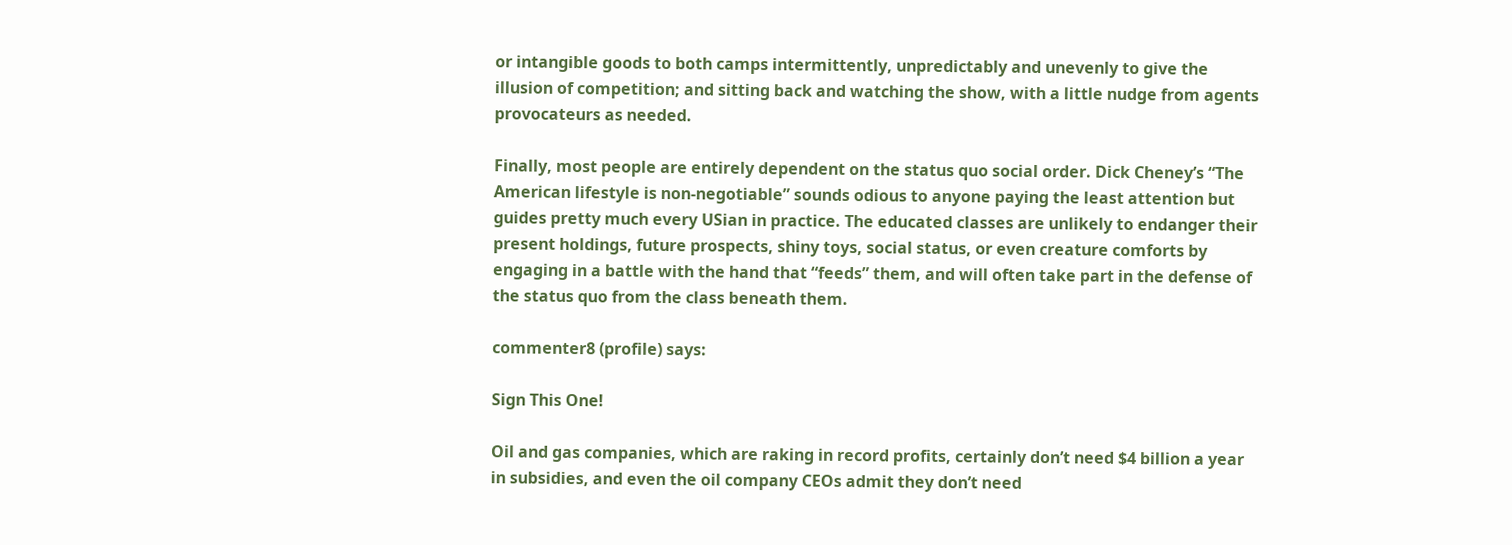or intangible goods to both camps intermittently, unpredictably and unevenly to give the illusion of competition; and sitting back and watching the show, with a little nudge from agents provocateurs as needed.

Finally, most people are entirely dependent on the status quo social order. Dick Cheney’s “The American lifestyle is non-negotiable” sounds odious to anyone paying the least attention but guides pretty much every USian in practice. The educated classes are unlikely to endanger their present holdings, future prospects, shiny toys, social status, or even creature comforts by engaging in a battle with the hand that “feeds” them, and will often take part in the defense of the status quo from the class beneath them.

commenter8 (profile) says:

Sign This One!

Oil and gas companies, which are raking in record profits, certainly don’t need $4 billion a year in subsidies, and even the oil company CEOs admit they don’t need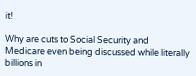it!

Why are cuts to Social Security and Medicare even being discussed while literally billions in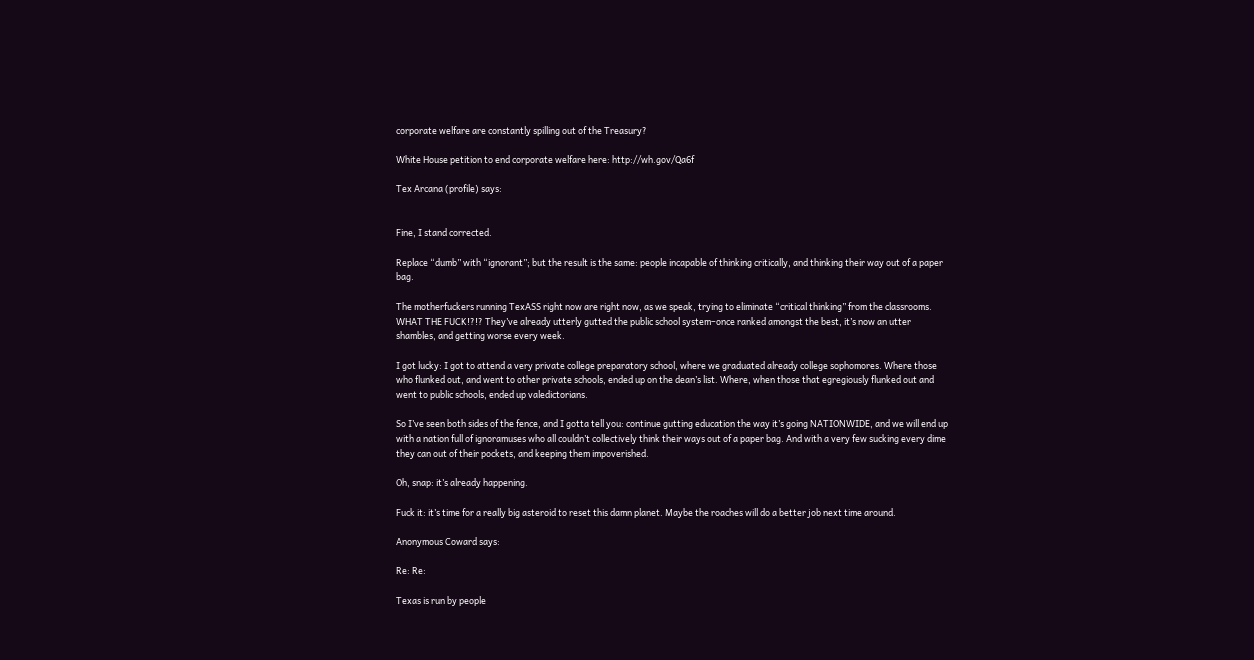corporate welfare are constantly spilling out of the Treasury?

White House petition to end corporate welfare here: http://wh.gov/Qa6f

Tex Arcana (profile) says:


Fine, I stand corrected.

Replace “dumb” with “ignorant”; but the result is the same: people incapable of thinking critically, and thinking their way out of a paper bag.

The motherfuckers running TexASS right now are right now, as we speak, trying to eliminate “critical thinking” from the classrooms. WHAT THE FUCK!?!? They’ve already utterly gutted the public school system–once ranked amongst the best, it’s now an utter shambles, and getting worse every week.

I got lucky: I got to attend a very private college preparatory school, where we graduated already college sophomores. Where those who flunked out, and went to other private schools, ended up on the dean’s list. Where, when those that egregiously flunked out and went to public schools, ended up valedictorians.

So I’ve seen both sides of the fence, and I gotta tell you: continue gutting education the way it’s going NATIONWIDE, and we will end up with a nation full of ignoramuses who all couldn’t collectively think their ways out of a paper bag. And with a very few sucking every dime they can out of their pockets, and keeping them impoverished.

Oh, snap: it’s already happening.

Fuck it: it’s time for a really big asteroid to reset this damn planet. Maybe the roaches will do a better job next time around.

Anonymous Coward says:

Re: Re:

Texas is run by people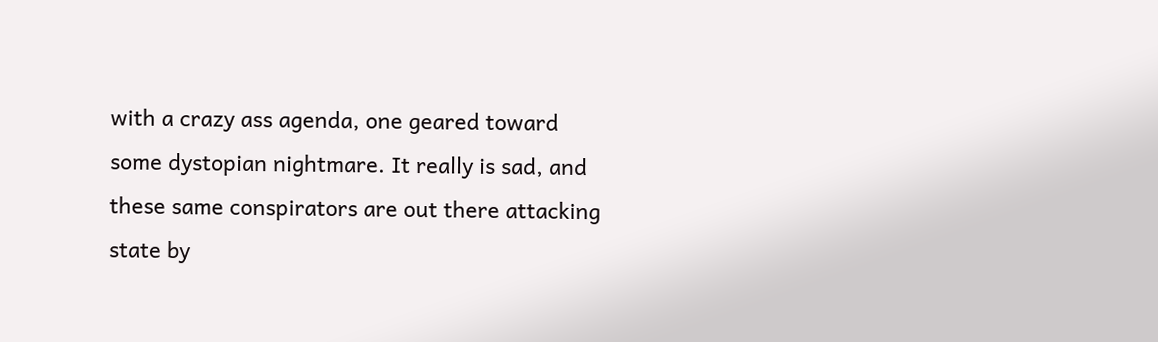with a crazy ass agenda, one geared toward some dystopian nightmare. It really is sad, and these same conspirators are out there attacking state by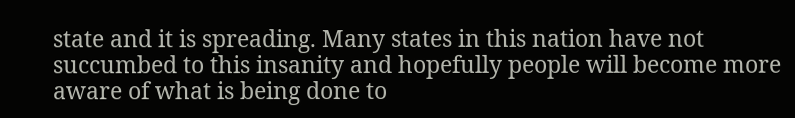state and it is spreading. Many states in this nation have not succumbed to this insanity and hopefully people will become more aware of what is being done to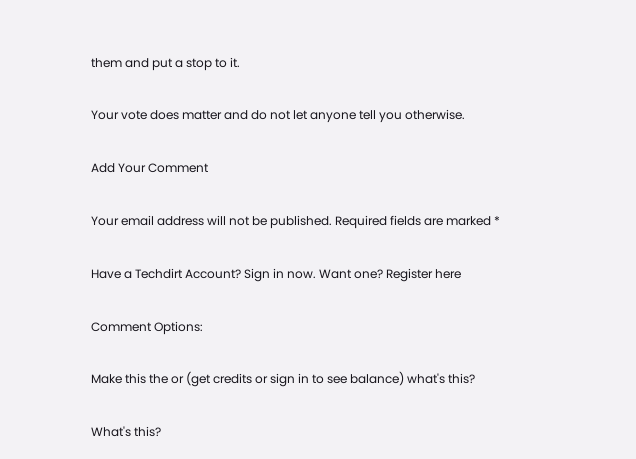them and put a stop to it.

Your vote does matter and do not let anyone tell you otherwise.

Add Your Comment

Your email address will not be published. Required fields are marked *

Have a Techdirt Account? Sign in now. Want one? Register here

Comment Options:

Make this the or (get credits or sign in to see balance) what's this?

What's this?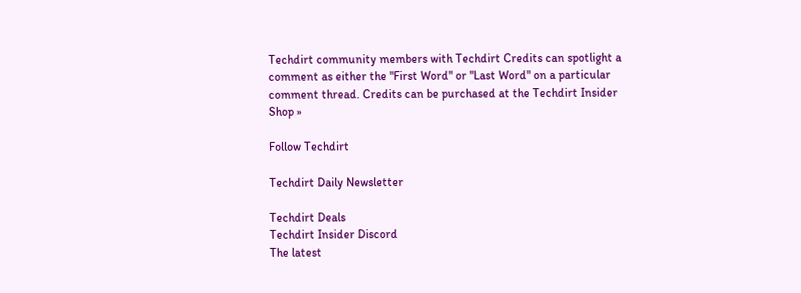Techdirt community members with Techdirt Credits can spotlight a comment as either the "First Word" or "Last Word" on a particular comment thread. Credits can be purchased at the Techdirt Insider Shop »

Follow Techdirt

Techdirt Daily Newsletter

Techdirt Deals
Techdirt Insider Discord
The latest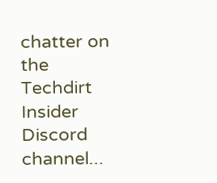chatter on the Techdirt Insider Discord channel...